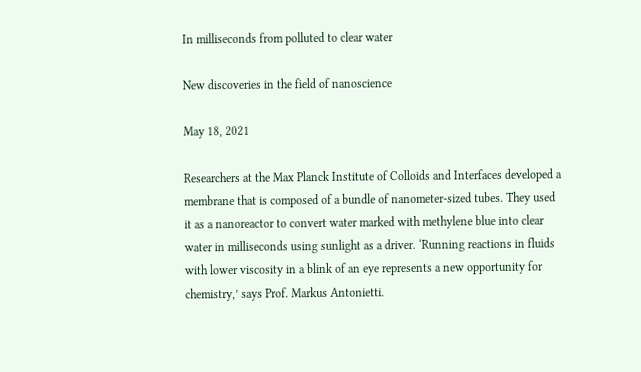In milliseconds from polluted to clear water

New discoveries in the field of nanoscience

May 18, 2021

Researchers at the Max Planck Institute of Colloids and Interfaces developed a membrane that is composed of a bundle of nanometer-sized tubes. They used it as a nanoreactor to convert water marked with methylene blue into clear water in milliseconds using sunlight as a driver. ‘Running reactions in fluids with lower viscosity in a blink of an eye represents a new opportunity for chemistry,’ says Prof. Markus Antonietti.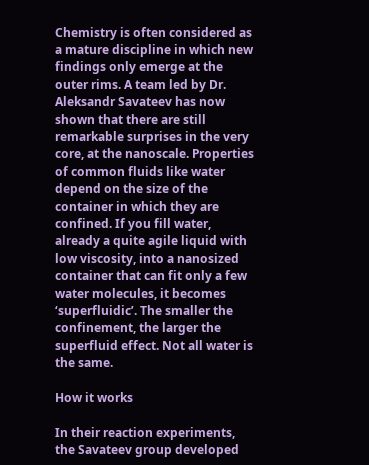Chemistry is often considered as a mature discipline in which new findings only emerge at the outer rims. A team led by Dr. Aleksandr Savateev has now shown that there are still remarkable surprises in the very core, at the nanoscale. Properties of common fluids like water depend on the size of the container in which they are confined. If you fill water, already a quite agile liquid with low viscosity, into a nanosized container that can fit only a few water molecules, it becomes ‘superfluidic’. The smaller the confinement, the larger the superfluid effect. Not all water is the same.

How it works

In their reaction experiments, the Savateev group developed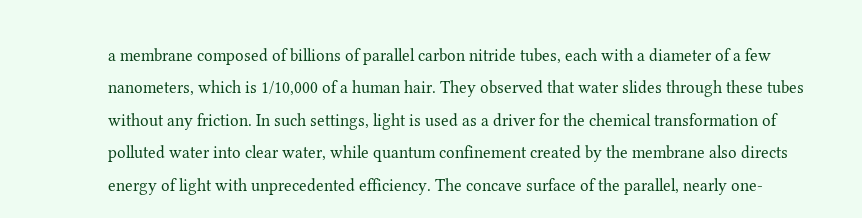a membrane composed of billions of parallel carbon nitride tubes, each with a diameter of a few nanometers, which is 1/10,000 of a human hair. They observed that water slides through these tubes without any friction. In such settings, light is used as a driver for the chemical transformation of polluted water into clear water, while quantum confinement created by the membrane also directs energy of light with unprecedented efficiency. The concave surface of the parallel, nearly one-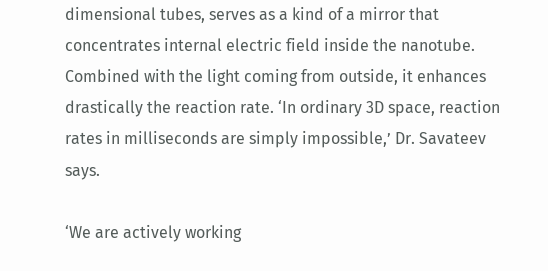dimensional tubes, serves as a kind of a mirror that concentrates internal electric field inside the nanotube. Combined with the light coming from outside, it enhances drastically the reaction rate. ‘In ordinary 3D space, reaction rates in milliseconds are simply impossible,’ Dr. Savateev says.

‘We are actively working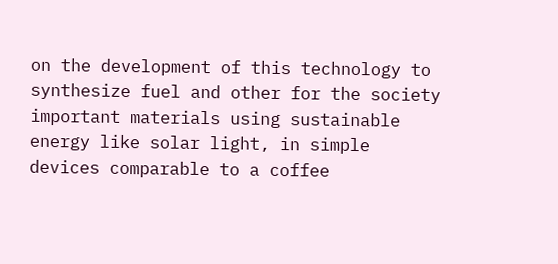on the development of this technology to synthesize fuel and other for the society important materials using sustainable energy like solar light, in simple devices comparable to a coffee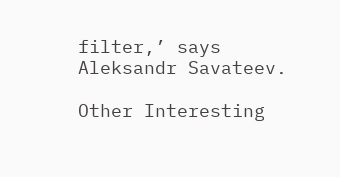filter,’ says Aleksandr Savateev.

Other Interesting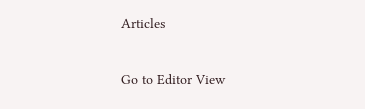Articles

Go to Editor View